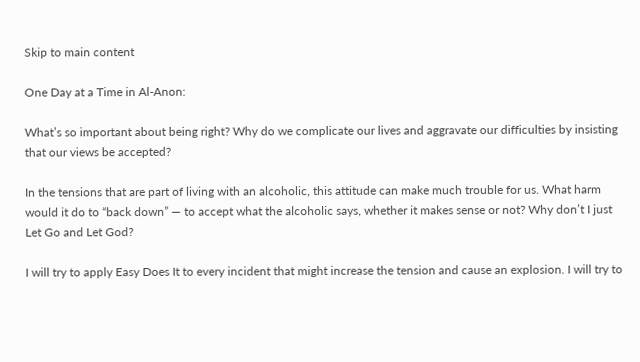Skip to main content

One Day at a Time in Al-Anon:

What’s so important about being right? Why do we complicate our lives and aggravate our difficulties by insisting that our views be accepted?

In the tensions that are part of living with an alcoholic, this attitude can make much trouble for us. What harm would it do to “back down” — to accept what the alcoholic says, whether it makes sense or not? Why don’t I just Let Go and Let God?

I will try to apply Easy Does It to every incident that might increase the tension and cause an explosion. I will try to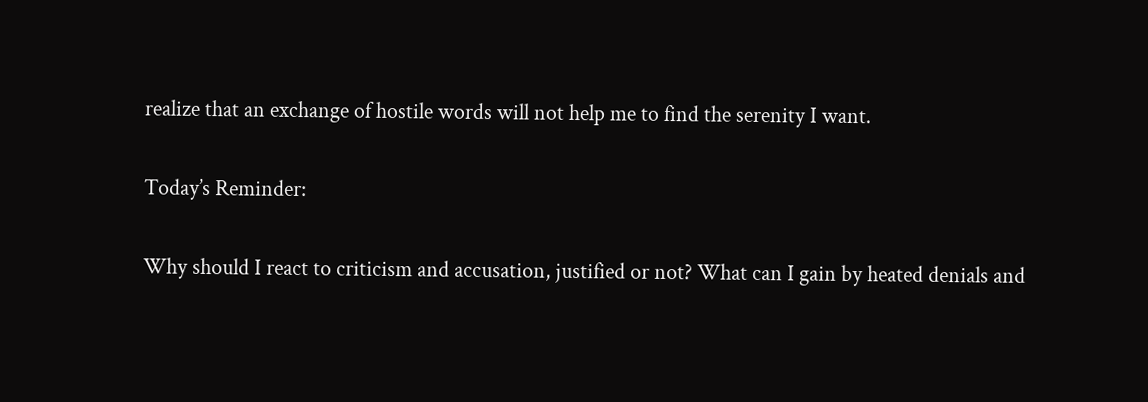realize that an exchange of hostile words will not help me to find the serenity I want.

Today’s Reminder:

Why should I react to criticism and accusation, justified or not? What can I gain by heated denials and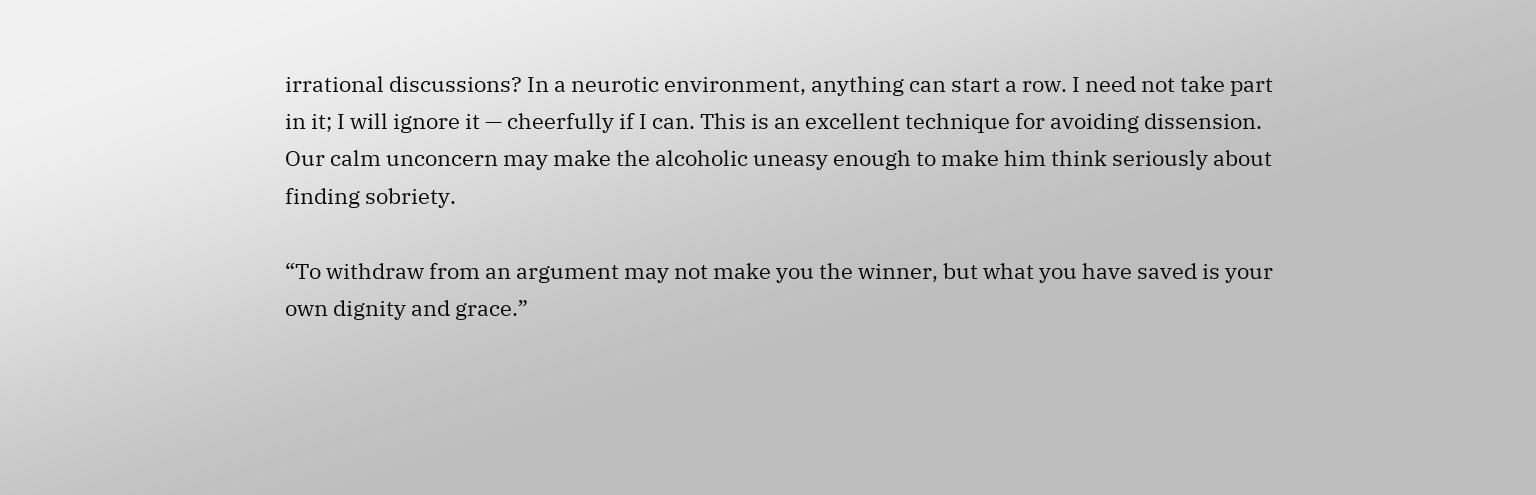irrational discussions? In a neurotic environment, anything can start a row. I need not take part in it; I will ignore it — cheerfully if I can. This is an excellent technique for avoiding dissension. Our calm unconcern may make the alcoholic uneasy enough to make him think seriously about finding sobriety.

“To withdraw from an argument may not make you the winner, but what you have saved is your own dignity and grace.”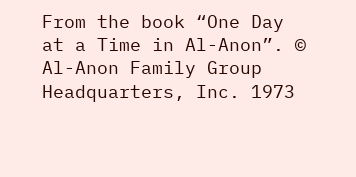From the book “One Day at a Time in Al-Anon”. © Al-Anon Family Group Headquarters, Inc. 1973